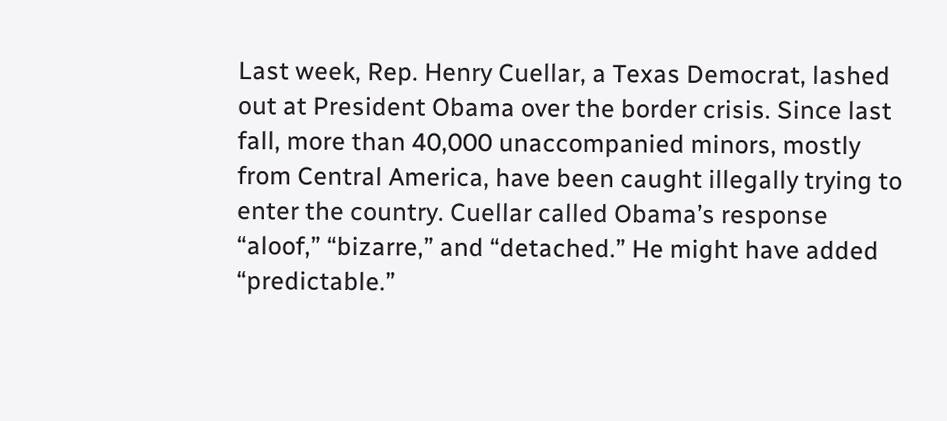Last week, Rep. Henry Cuellar, a Texas Democrat, lashed out at President Obama over the border crisis. Since last fall, more than 40,000 unaccompanied minors, mostly from Central America, have been caught illegally trying to enter the country. Cuellar called Obama’s response “aloof,” “bizarre,” and “detached.” He might have added “predictable.”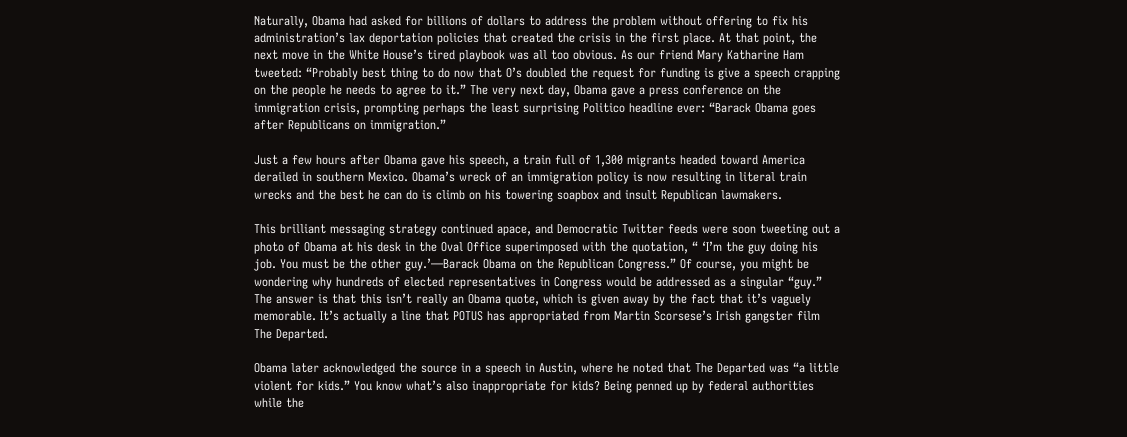Naturally, Obama had asked for billions of dollars to address the problem without offering to fix his administration’s lax deportation policies that created the crisis in the first place. At that point, the next move in the White House’s tired playbook was all too obvious. As our friend Mary Katharine Ham tweeted: “Probably best thing to do now that O’s doubled the request for funding is give a speech crapping on the people he needs to agree to it.” The very next day, Obama gave a press conference on the immigration crisis, prompting perhaps the least surprising Politico headline ever: “Barack Obama goes after Republicans on immigration.”

Just a few hours after Obama gave his speech, a train full of 1,300 migrants headed toward America derailed in southern Mexico. Obama’s wreck of an immigration policy is now resulting in literal train wrecks and the best he can do is climb on his towering soapbox and insult Republican lawmakers.

This brilliant messaging strategy continued apace, and Democratic Twitter feeds were soon tweeting out a photo of Obama at his desk in the Oval Office superimposed with the quotation, “ ‘I’m the guy doing his job. You must be the other guy.’—Barack Obama on the Republican Congress.” Of course, you might be wondering why hundreds of elected representatives in Congress would be addressed as a singular “guy.” The answer is that this isn’t really an Obama quote, which is given away by the fact that it’s vaguely memorable. It’s actually a line that POTUS has appropriated from Martin Scorsese’s Irish gangster film The Departed.

Obama later acknowledged the source in a speech in Austin, where he noted that The Departed was “a little violent for kids.” You know what’s also inappropriate for kids? Being penned up by federal authorities while the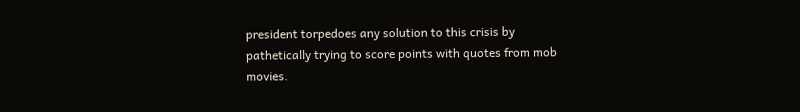president torpedoes any solution to this crisis by pathetically trying to score points with quotes from mob movies.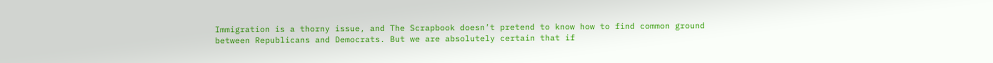Immigration is a thorny issue, and The Scrapbook doesn’t pretend to know how to find common ground between Republicans and Democrats. But we are absolutely certain that if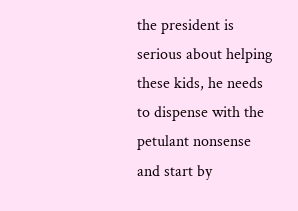the president is serious about helping these kids, he needs to dispense with the petulant nonsense and start by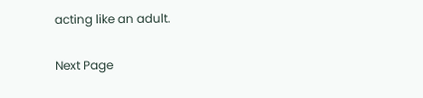acting like an adult.

Next Page